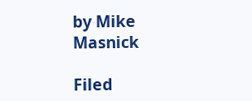by Mike Masnick

Filed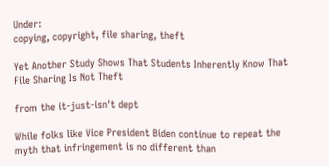Under:
copying, copyright, file sharing, theft

Yet Another Study Shows That Students Inherently Know That File Sharing Is Not Theft

from the it-just-isn't dept

While folks like Vice President Biden continue to repeat the myth that infringement is no different than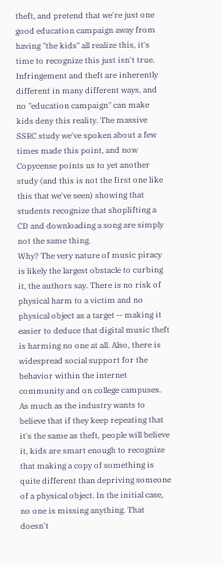theft, and pretend that we're just one good education campaign away from having "the kids" all realize this, it's time to recognize this just isn't true. Infringement and theft are inherently different in many different ways, and no "education campaign" can make kids deny this reality. The massive SSRC study we've spoken about a few times made this point, and now Copycense points us to yet another study (and this is not the first one like this that we've seen) showing that students recognize that shoplifting a CD and downloading a song are simply not the same thing.
Why? The very nature of music piracy is likely the largest obstacle to curbing it, the authors say. There is no risk of physical harm to a victim and no physical object as a target -- making it easier to deduce that digital music theft is harming no one at all. Also, there is widespread social support for the behavior within the internet community and on college campuses.
As much as the industry wants to believe that if they keep repeating that it's the same as theft, people will believe it, kids are smart enough to recognize that making a copy of something is quite different than depriving someone of a physical object. In the initial case, no one is missing anything. That doesn't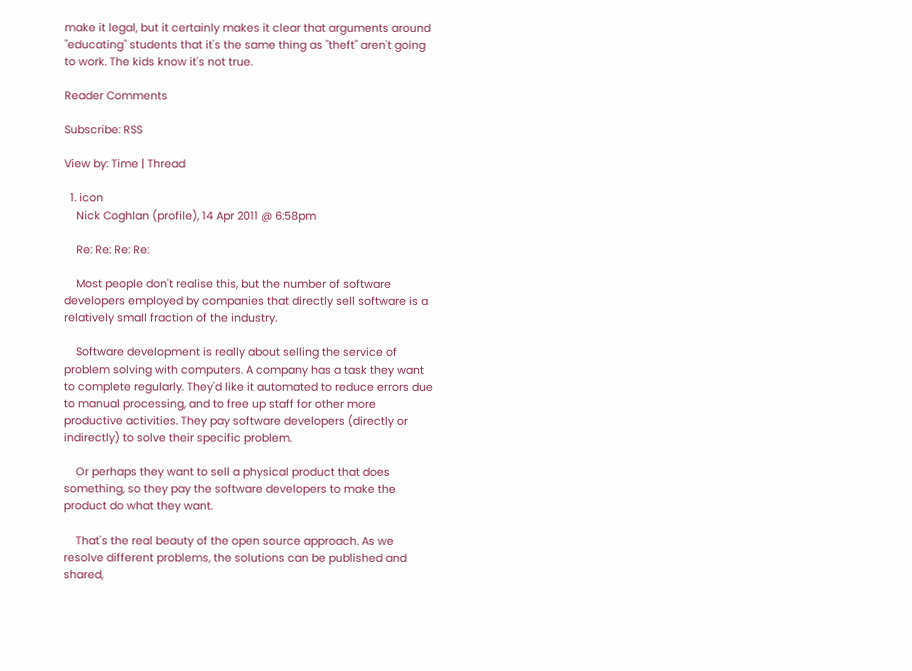make it legal, but it certainly makes it clear that arguments around "educating" students that it's the same thing as "theft" aren't going to work. The kids know it's not true.

Reader Comments

Subscribe: RSS

View by: Time | Thread

  1. icon
    Nick Coghlan (profile), 14 Apr 2011 @ 6:58pm

    Re: Re: Re: Re:

    Most people don't realise this, but the number of software developers employed by companies that directly sell software is a relatively small fraction of the industry.

    Software development is really about selling the service of problem solving with computers. A company has a task they want to complete regularly. They'd like it automated to reduce errors due to manual processing, and to free up staff for other more productive activities. They pay software developers (directly or indirectly) to solve their specific problem.

    Or perhaps they want to sell a physical product that does something, so they pay the software developers to make the product do what they want.

    That's the real beauty of the open source approach. As we resolve different problems, the solutions can be published and shared,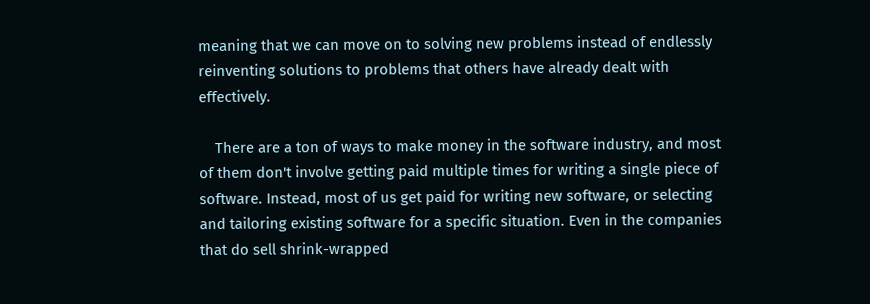meaning that we can move on to solving new problems instead of endlessly reinventing solutions to problems that others have already dealt with effectively.

    There are a ton of ways to make money in the software industry, and most of them don't involve getting paid multiple times for writing a single piece of software. Instead, most of us get paid for writing new software, or selecting and tailoring existing software for a specific situation. Even in the companies that do sell shrink-wrapped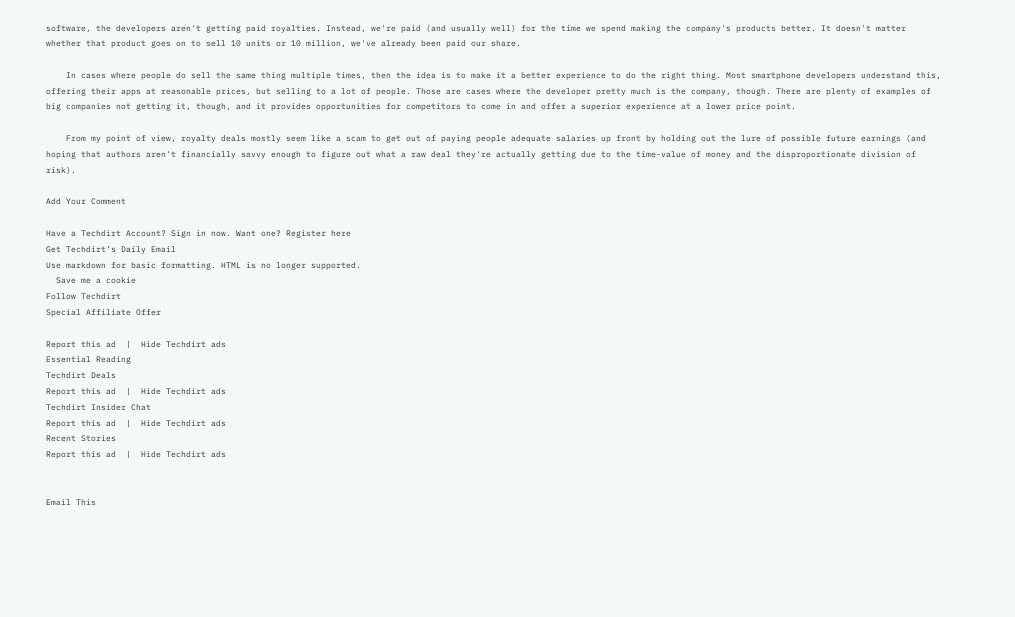software, the developers aren't getting paid royalties. Instead, we're paid (and usually well) for the time we spend making the company's products better. It doesn't matter whether that product goes on to sell 10 units or 10 million, we've already been paid our share.

    In cases where people do sell the same thing multiple times, then the idea is to make it a better experience to do the right thing. Most smartphone developers understand this, offering their apps at reasonable prices, but selling to a lot of people. Those are cases where the developer pretty much is the company, though. There are plenty of examples of big companies not getting it, though, and it provides opportunities for competitors to come in and offer a superior experience at a lower price point.

    From my point of view, royalty deals mostly seem like a scam to get out of paying people adequate salaries up front by holding out the lure of possible future earnings (and hoping that authors aren't financially savvy enough to figure out what a raw deal they're actually getting due to the time-value of money and the disproportionate division of risk).

Add Your Comment

Have a Techdirt Account? Sign in now. Want one? Register here
Get Techdirt’s Daily Email
Use markdown for basic formatting. HTML is no longer supported.
  Save me a cookie
Follow Techdirt
Special Affiliate Offer

Report this ad  |  Hide Techdirt ads
Essential Reading
Techdirt Deals
Report this ad  |  Hide Techdirt ads
Techdirt Insider Chat
Report this ad  |  Hide Techdirt ads
Recent Stories
Report this ad  |  Hide Techdirt ads


Email This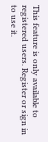This feature is only available to registered users. Register or sign in to use it.